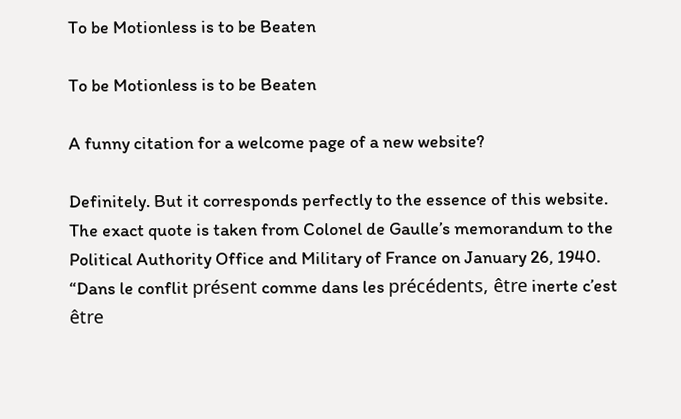To be Motionless is to be Beaten

To be Motionless is to be Beaten

A funny citation for a welcome page of a new website?

Definitely. But it corresponds perfectly to the essence of this website. The exact quote is taken from Colonel de Gaulle’s memorandum to the Political Authority Office and Military of France on January 26, 1940. “Dans le conflit présent comme dans les précédents, être inerte c’est être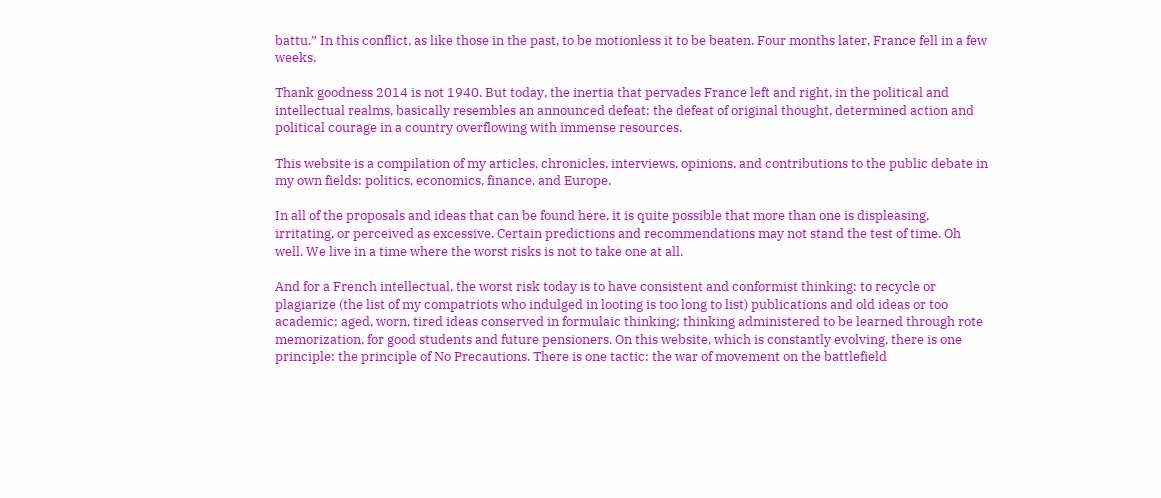battu.” In this conflict, as like those in the past, to be motionless it to be beaten. Four months later, France fell in a few weeks.

Thank goodness 2014 is not 1940. But today, the inertia that pervades France left and right, in the political and intellectual realms, basically resembles an announced defeat: the defeat of original thought, determined action and political courage in a country overflowing with immense resources.

This website is a compilation of my articles, chronicles, interviews, opinions, and contributions to the public debate in my own fields: politics, economics, finance, and Europe.

In all of the proposals and ideas that can be found here, it is quite possible that more than one is displeasing, irritating, or perceived as excessive. Certain predictions and recommendations may not stand the test of time. Oh well. We live in a time where the worst risks is not to take one at all.

And for a French intellectual, the worst risk today is to have consistent and conformist thinking: to recycle or plagiarize (the list of my compatriots who indulged in looting is too long to list) publications and old ideas or too academic; aged, worn, tired ideas conserved in formulaic thinking; thinking administered to be learned through rote memorization, for good students and future pensioners. On this website, which is constantly evolving, there is one principle: the principle of No Precautions. There is one tactic: the war of movement on the battlefield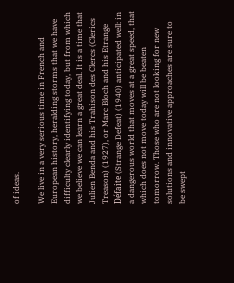of ideas.

We live in a very serious time in French and European history, heralding storms that we have difficulty clearly identifying today, but from which we believe we can learn a great deal. It is a time that Julien Benda and his Trahison des Clercs (Clerics Treason) (1927), or Marc Bloch and his Etrange Défaite (Strange Defeat) (1940) anticipated well: in a dangerous world that moves at a great speed, that which does not move today will be beaten tomorrow. Those who are not looking for new solutions and innovative approaches are sure to be swept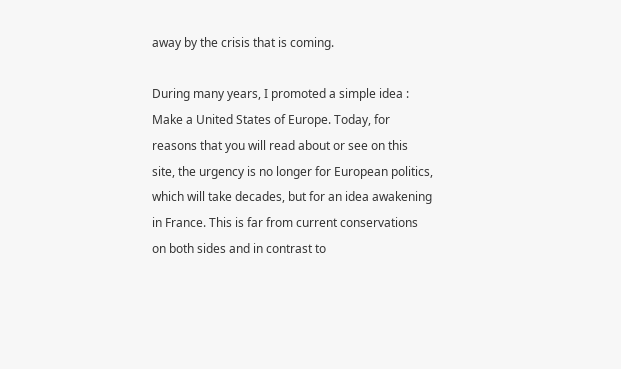away by the crisis that is coming.

During many years, I promoted a simple idea : Make a United States of Europe. Today, for reasons that you will read about or see on this site, the urgency is no longer for European politics, which will take decades, but for an idea awakening in France. This is far from current conservations on both sides and in contrast to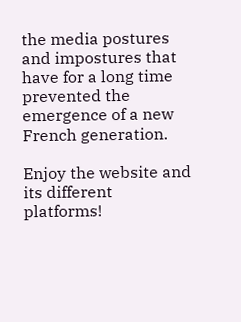the media postures and impostures that have for a long time prevented the emergence of a new French generation.

Enjoy the website and its different platforms!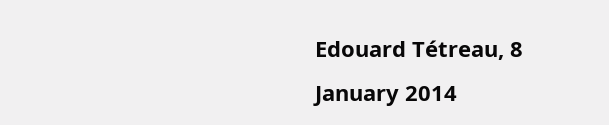Edouard Tétreau, 8 January 2014